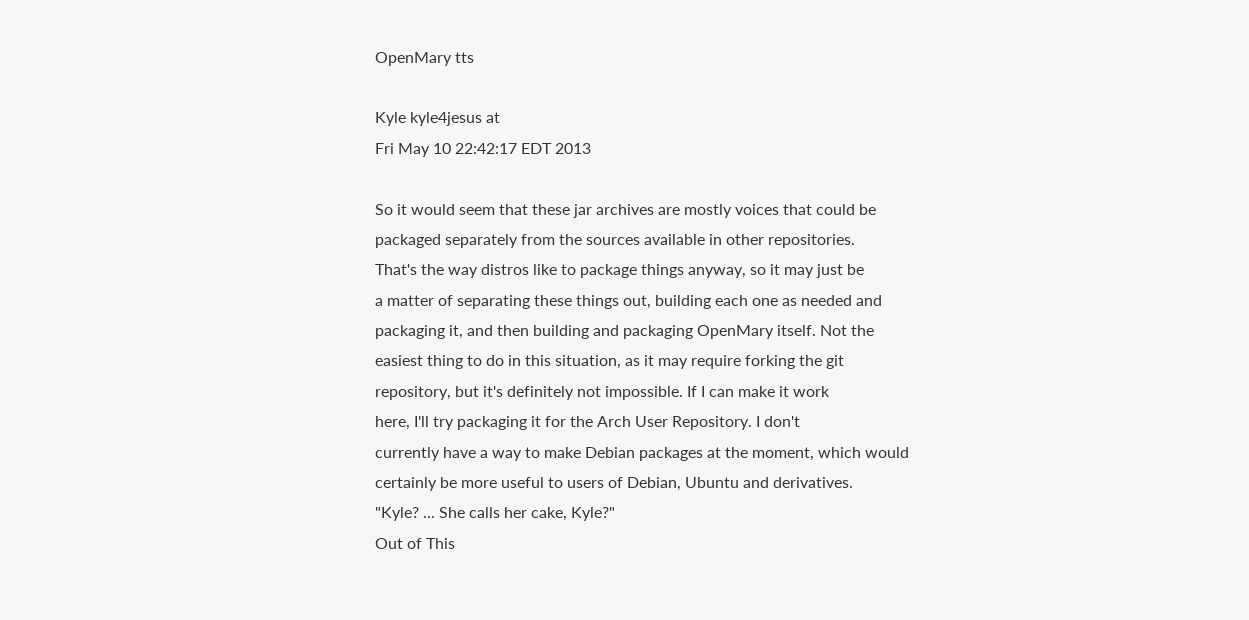OpenMary tts

Kyle kyle4jesus at
Fri May 10 22:42:17 EDT 2013

So it would seem that these jar archives are mostly voices that could be
packaged separately from the sources available in other repositories.
That's the way distros like to package things anyway, so it may just be
a matter of separating these things out, building each one as needed and
packaging it, and then building and packaging OpenMary itself. Not the
easiest thing to do in this situation, as it may require forking the git
repository, but it's definitely not impossible. If I can make it work
here, I'll try packaging it for the Arch User Repository. I don't
currently have a way to make Debian packages at the moment, which would
certainly be more useful to users of Debian, Ubuntu and derivatives.
"Kyle? ... She calls her cake, Kyle?"
Out of This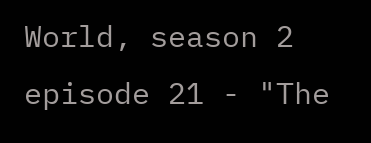World, season 2 episode 21 - "The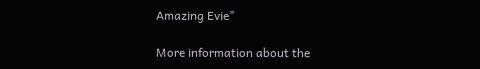Amazing Evie"

More information about the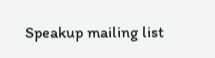Speakup mailing list